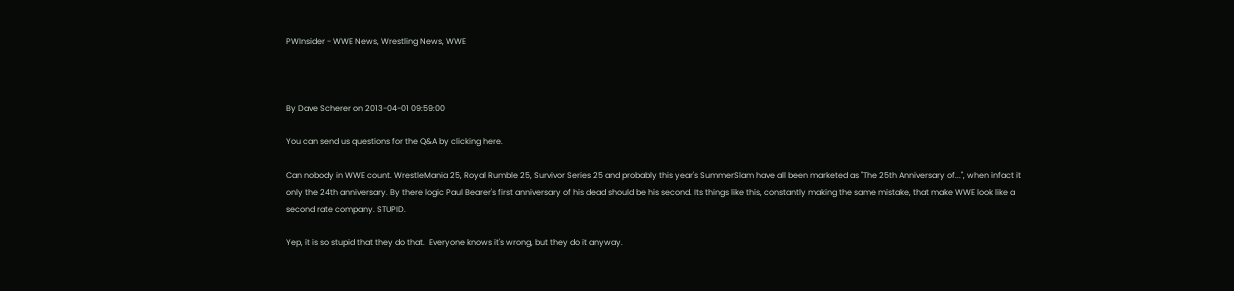PWInsider - WWE News, Wrestling News, WWE



By Dave Scherer on 2013-04-01 09:59:00

You can send us questions for the Q&A by clicking here.

Can nobody in WWE count. WrestleMania 25, Royal Rumble 25, Survivor Series 25 and probably this year's SummerSlam have all been marketed as "The 25th Anniversary of...", when infact it only the 24th anniversary. By there logic Paul Bearer's first anniversary of his dead should be his second. Its things like this, constantly making the same mistake, that make WWE look like a second rate company. STUPID.

Yep, it is so stupid that they do that.  Everyone knows it's wrong, but they do it anyway.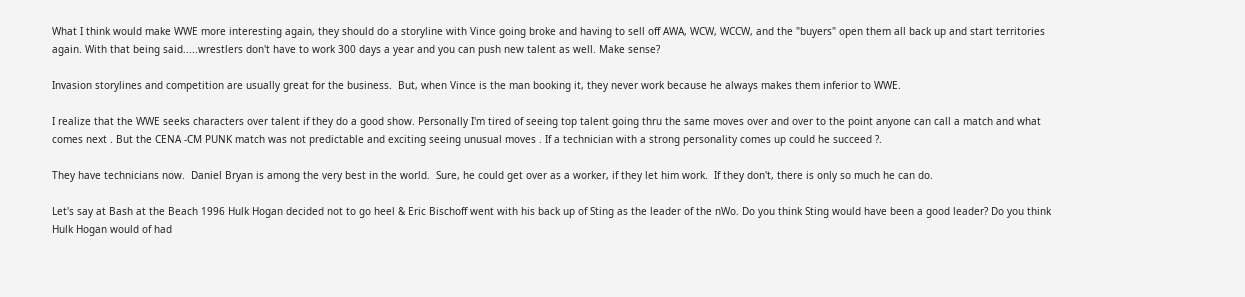What I think would make WWE more interesting again, they should do a storyline with Vince going broke and having to sell off AWA, WCW, WCCW, and the "buyers" open them all back up and start territories again. With that being said.....wrestlers don't have to work 300 days a year and you can push new talent as well. Make sense?

Invasion storylines and competition are usually great for the business.  But, when Vince is the man booking it, they never work because he always makes them inferior to WWE.

I realize that the WWE seeks characters over talent if they do a good show. Personally I'm tired of seeing top talent going thru the same moves over and over to the point anyone can call a match and what comes next . But the CENA -CM PUNK match was not predictable and exciting seeing unusual moves . If a technician with a strong personality comes up could he succeed ?.

They have technicians now.  Daniel Bryan is among the very best in the world.  Sure, he could get over as a worker, if they let him work.  If they don't, there is only so much he can do.

Let's say at Bash at the Beach 1996 Hulk Hogan decided not to go heel & Eric Bischoff went with his back up of Sting as the leader of the nWo. Do you think Sting would have been a good leader? Do you think Hulk Hogan would of had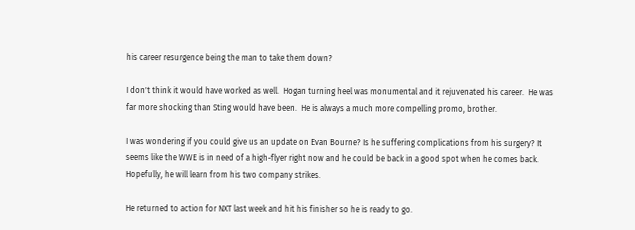his career resurgence being the man to take them down?

I don't think it would have worked as well.  Hogan turning heel was monumental and it rejuvenated his career.  He was far more shocking than Sting would have been.  He is always a much more compelling promo, brother.

I was wondering if you could give us an update on Evan Bourne? Is he suffering complications from his surgery? It seems like the WWE is in need of a high-flyer right now and he could be back in a good spot when he comes back. Hopefully, he will learn from his two company strikes.

He returned to action for NXT last week and hit his finisher so he is ready to go.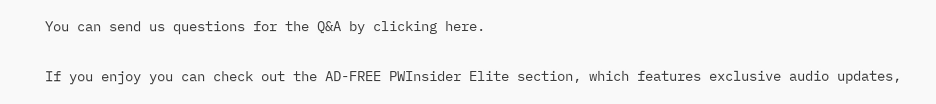You can send us questions for the Q&A by clicking here.


If you enjoy you can check out the AD-FREE PWInsider Elite section, which features exclusive audio updates,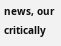news, our critically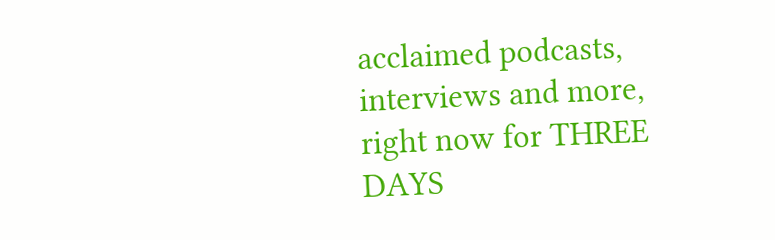acclaimed podcasts, interviews and more, right now for THREE DAYS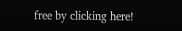free by clicking here!